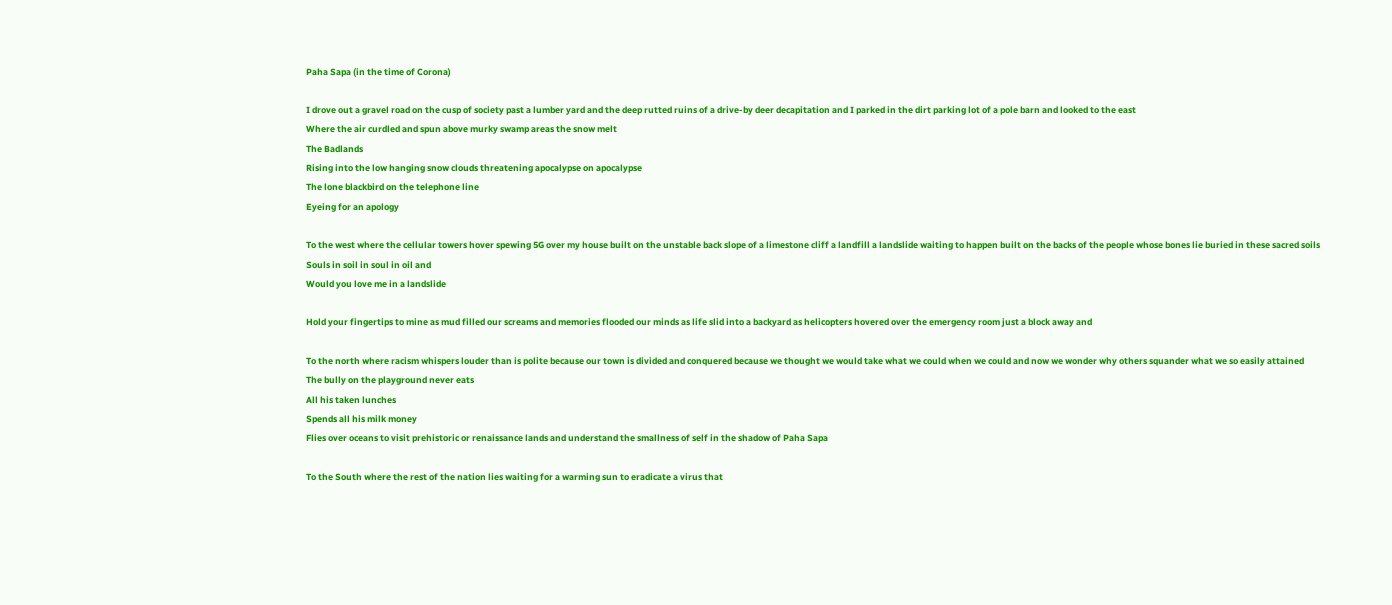Paha Sapa (in the time of Corona)

I drove out a gravel road on the cusp of society past a lumber yard and the deep rutted ruins of a drive-by deer decapitation and I parked in the dirt parking lot of a pole barn and looked to the east
Where the air curdled and spun above murky swamp areas the snow melt
The Badlands
Rising into the low hanging snow clouds threatening apocalypse on apocalypse
The lone blackbird on the telephone line
Eyeing for an apology

To the west where the cellular towers hover spewing 5G over my house built on the unstable back slope of a limestone cliff a landfill a landslide waiting to happen built on the backs of the people whose bones lie buried in these sacred soils
Souls in soil in soul in oil and
Would you love me in a landslide

Hold your fingertips to mine as mud filled our screams and memories flooded our minds as life slid into a backyard as helicopters hovered over the emergency room just a block away and

To the north where racism whispers louder than is polite because our town is divided and conquered because we thought we would take what we could when we could and now we wonder why others squander what we so easily attained
The bully on the playground never eats
All his taken lunches
Spends all his milk money
Flies over oceans to visit prehistoric or renaissance lands and understand the smallness of self in the shadow of Paha Sapa

To the South where the rest of the nation lies waiting for a warming sun to eradicate a virus that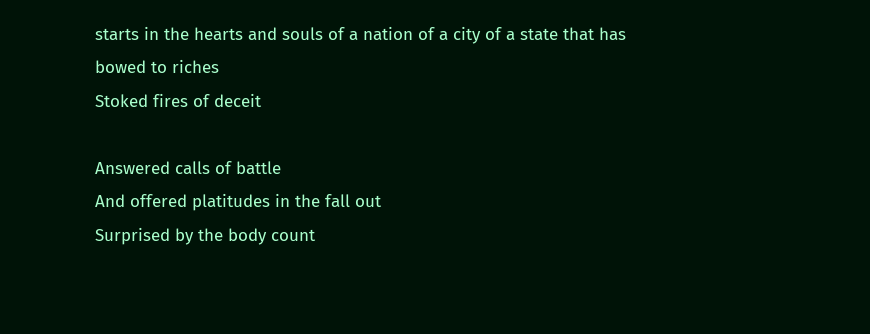starts in the hearts and souls of a nation of a city of a state that has bowed to riches
Stoked fires of deceit

Answered calls of battle
And offered platitudes in the fall out
Surprised by the body count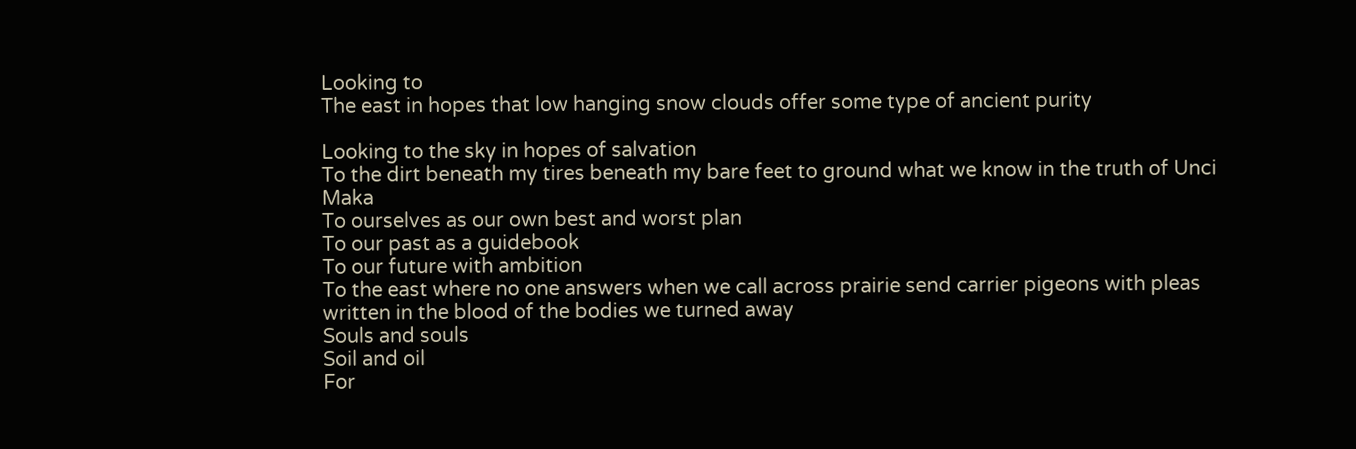Looking to
The east in hopes that low hanging snow clouds offer some type of ancient purity

Looking to the sky in hopes of salvation
To the dirt beneath my tires beneath my bare feet to ground what we know in the truth of Unci Maka
To ourselves as our own best and worst plan
To our past as a guidebook
To our future with ambition
To the east where no one answers when we call across prairie send carrier pigeons with pleas written in the blood of the bodies we turned away
Souls and souls
Soil and oil
For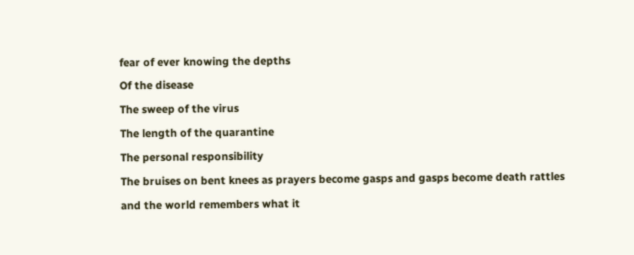fear of ever knowing the depths
Of the disease
The sweep of the virus
The length of the quarantine
The personal responsibility
The bruises on bent knees as prayers become gasps and gasps become death rattles and the world remembers what it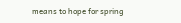means to hope for spring